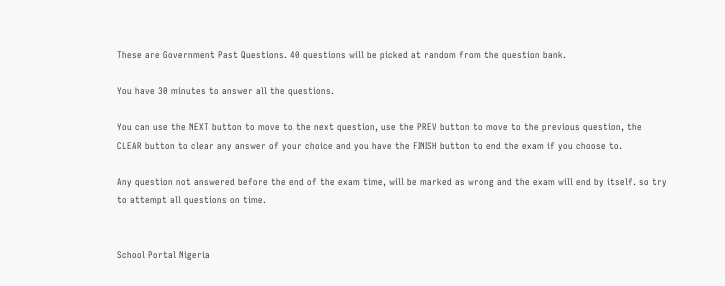These are Government Past Questions. 40 questions will be picked at random from the question bank.

You have 30 minutes to answer all the questions.

You can use the NEXT button to move to the next question, use the PREV button to move to the previous question, the CLEAR button to clear any answer of your choice and you have the FINISH button to end the exam if you choose to.

Any question not answered before the end of the exam time, will be marked as wrong and the exam will end by itself. so try to attempt all questions on time.


School Portal Nigeria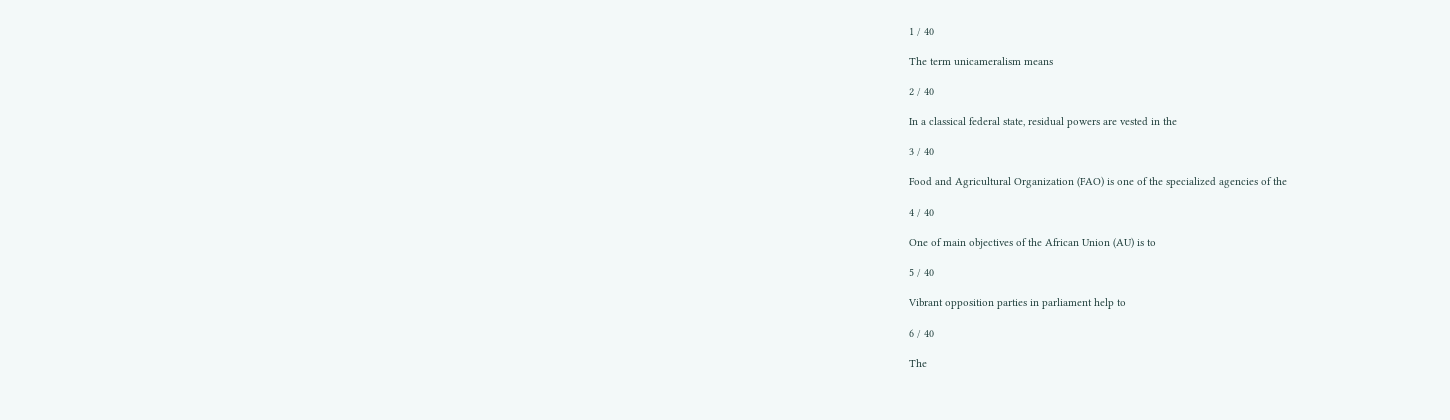1 / 40

The term unicameralism means

2 / 40

In a classical federal state, residual powers are vested in the

3 / 40

Food and Agricultural Organization (FAO) is one of the specialized agencies of the

4 / 40

One of main objectives of the African Union (AU) is to

5 / 40

Vibrant opposition parties in parliament help to

6 / 40

The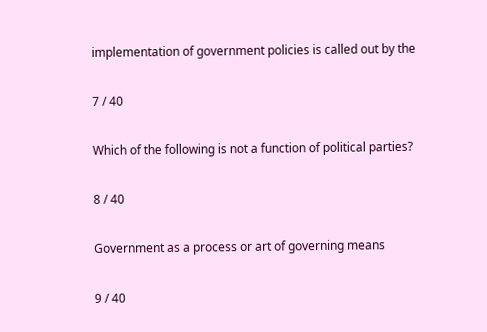implementation of government policies is called out by the

7 / 40

Which of the following is not a function of political parties?

8 / 40

Government as a process or art of governing means

9 / 40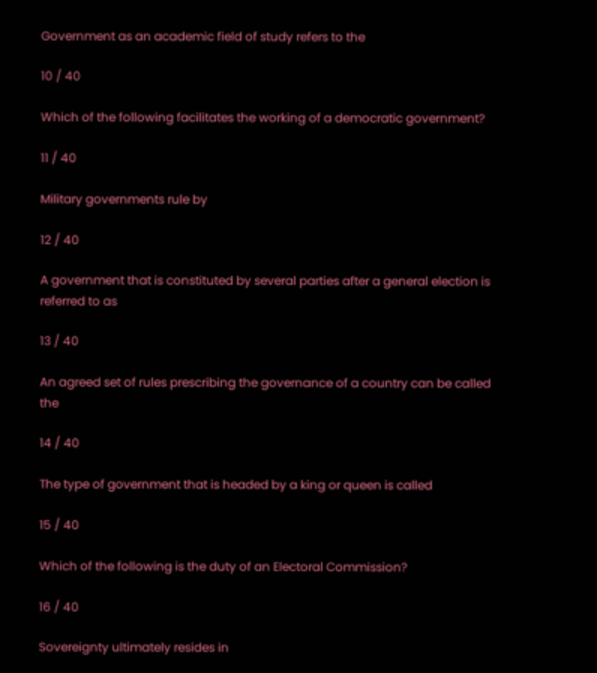Government as an academic field of study refers to the

10 / 40

Which of the following facilitates the working of a democratic government?

11 / 40

Military governments rule by

12 / 40

A government that is constituted by several parties after a general election is referred to as

13 / 40

An agreed set of rules prescribing the governance of a country can be called the

14 / 40

The type of government that is headed by a king or queen is called

15 / 40

Which of the following is the duty of an Electoral Commission?

16 / 40

Sovereignty ultimately resides in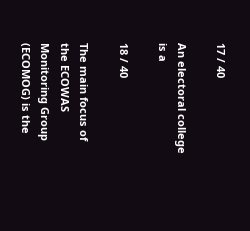17 / 40

An electoral college is a

18 / 40

The main focus of the ECOWAS Monitoring Group (ECOMOG) is the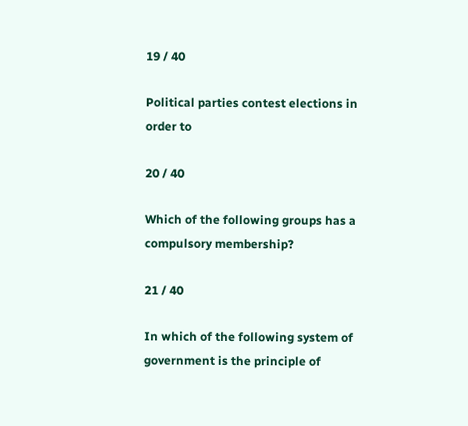19 / 40

Political parties contest elections in order to

20 / 40

Which of the following groups has a compulsory membership?

21 / 40

In which of the following system of government is the principle of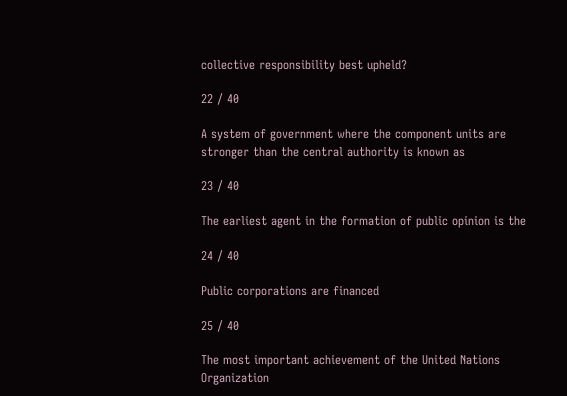collective responsibility best upheld?

22 / 40

A system of government where the component units are stronger than the central authority is known as

23 / 40

The earliest agent in the formation of public opinion is the

24 / 40

Public corporations are financed

25 / 40

The most important achievement of the United Nations Organization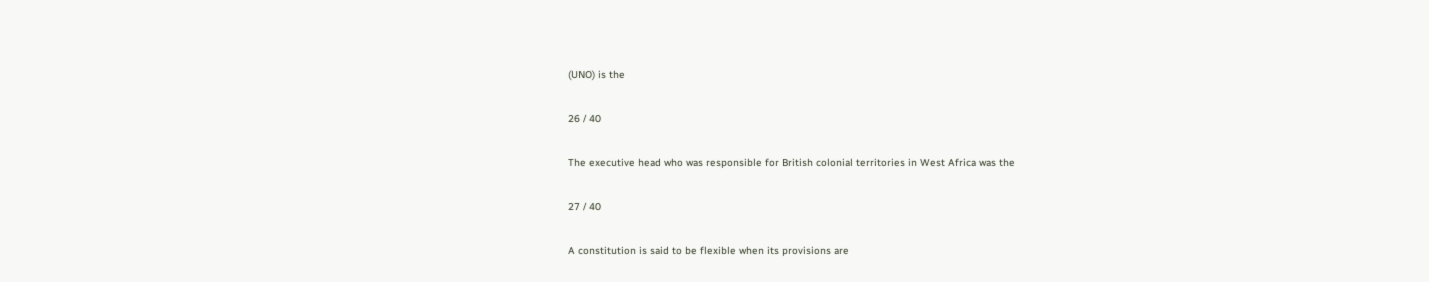(UNO) is the

26 / 40

The executive head who was responsible for British colonial territories in West Africa was the

27 / 40

A constitution is said to be flexible when its provisions are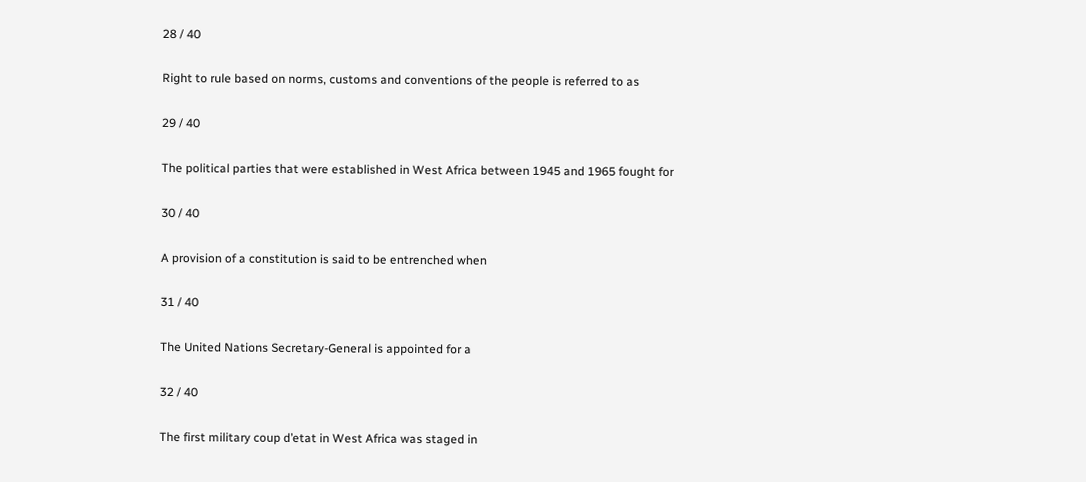28 / 40

Right to rule based on norms, customs and conventions of the people is referred to as

29 / 40

The political parties that were established in West Africa between 1945 and 1965 fought for

30 / 40

A provision of a constitution is said to be entrenched when

31 / 40

The United Nations Secretary-General is appointed for a

32 / 40

The first military coup d’etat in West Africa was staged in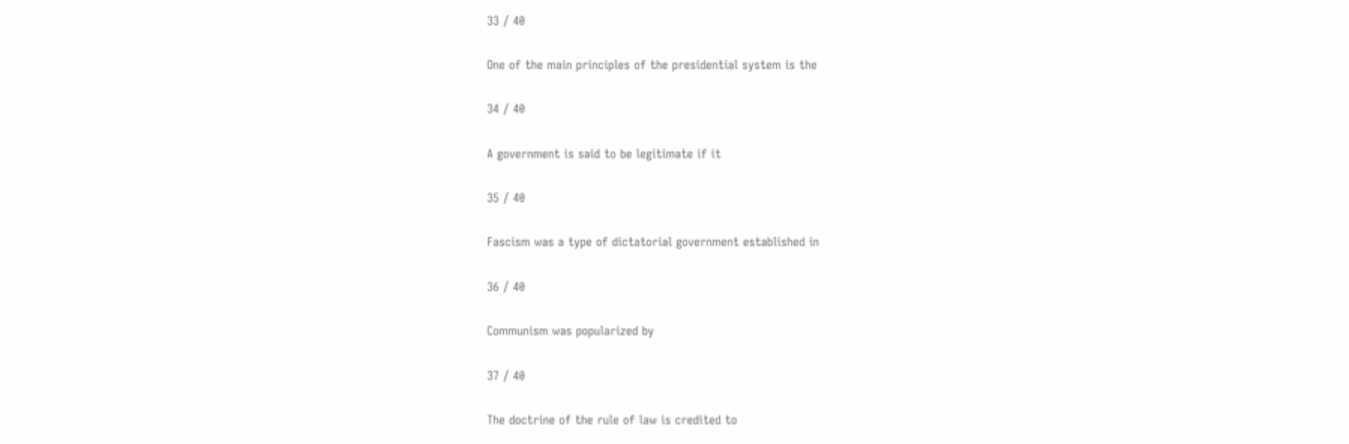33 / 40

One of the main principles of the presidential system is the

34 / 40

A government is said to be legitimate if it

35 / 40

Fascism was a type of dictatorial government established in

36 / 40

Communism was popularized by

37 / 40

The doctrine of the rule of law is credited to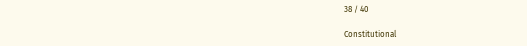38 / 40

Constitutional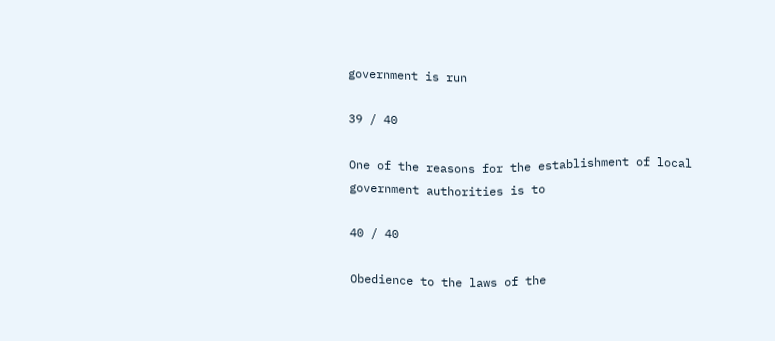government is run

39 / 40

One of the reasons for the establishment of local government authorities is to

40 / 40

Obedience to the laws of the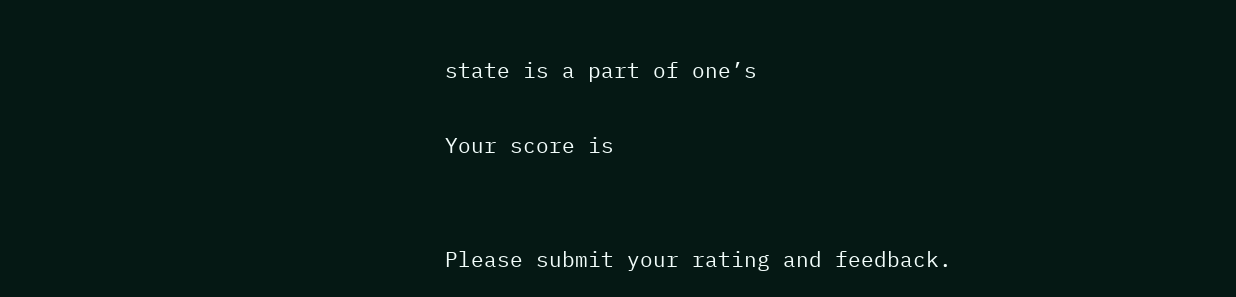state is a part of one’s

Your score is


Please submit your rating and feedback.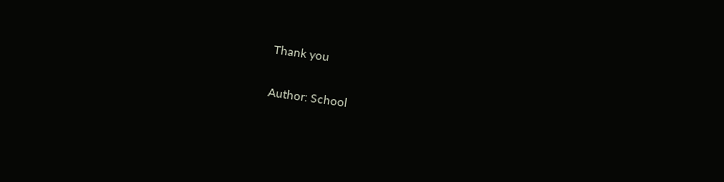Thank you

Author: School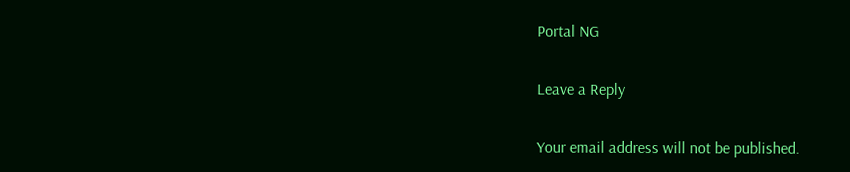Portal NG

Leave a Reply

Your email address will not be published.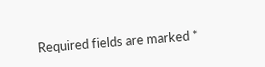Required fields are marked *